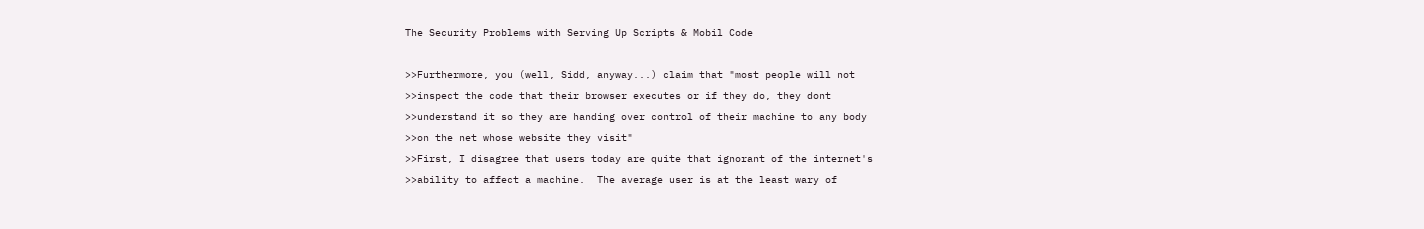The Security Problems with Serving Up Scripts & Mobil Code

>>Furthermore, you (well, Sidd, anyway...) claim that "most people will not
>>inspect the code that their browser executes or if they do, they dont
>>understand it so they are handing over control of their machine to any body
>>on the net whose website they visit"
>>First, I disagree that users today are quite that ignorant of the internet's
>>ability to affect a machine.  The average user is at the least wary of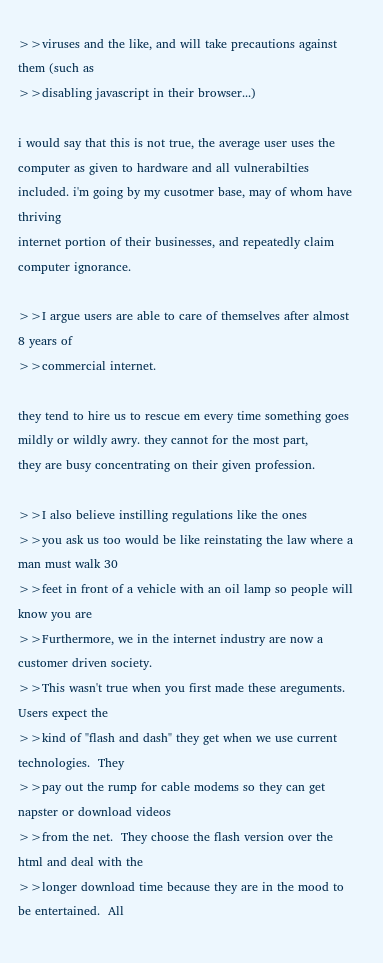>>viruses and the like, and will take precautions against them (such as
>>disabling javascript in their browser...)

i would say that this is not true, the average user uses the
computer as given to hardware and all vulnerabilties
included. i'm going by my cusotmer base, may of whom have thriving
internet portion of their businesses, and repeatedly claim
computer ignorance.

>>I argue users are able to care of themselves after almost 8 years of
>>commercial internet.

they tend to hire us to rescue em every time something goes
mildly or wildly awry. they cannot for the most part,
they are busy concentrating on their given profession.

>>I also believe instilling regulations like the ones
>>you ask us too would be like reinstating the law where a man must walk 30
>>feet in front of a vehicle with an oil lamp so people will know you are
>>Furthermore, we in the internet industry are now a customer driven society.
>>This wasn't true when you first made these areguments.  Users expect the
>>kind of "flash and dash" they get when we use current technologies.  They
>>pay out the rump for cable modems so they can get napster or download videos
>>from the net.  They choose the flash version over the html and deal with the
>>longer download time because they are in the mood to be entertained.  All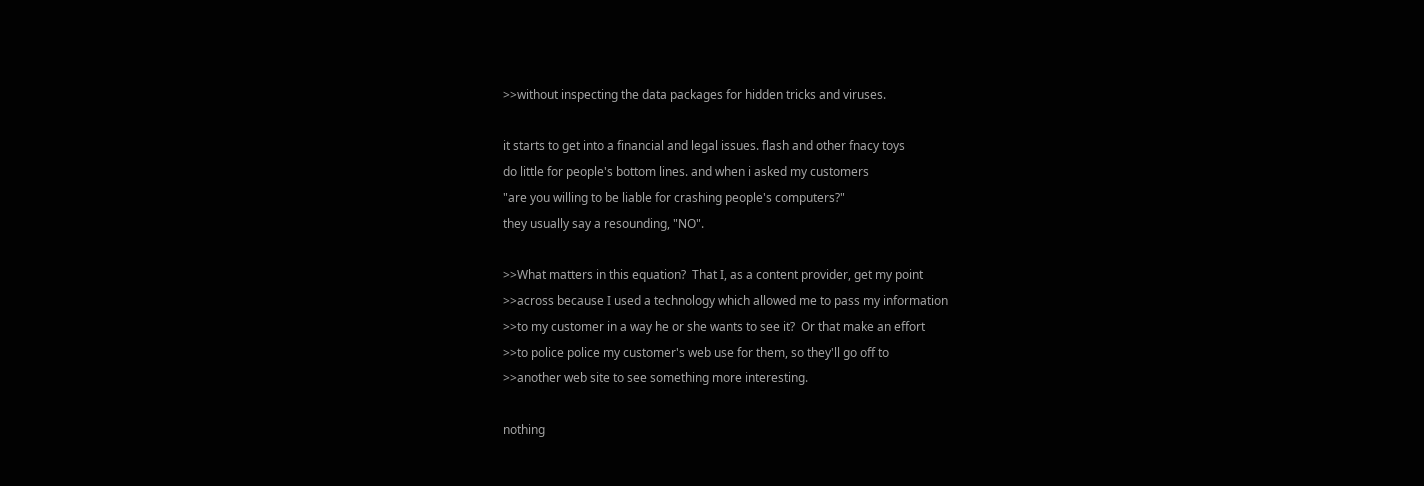>>without inspecting the data packages for hidden tricks and viruses.

it starts to get into a financial and legal issues. flash and other fnacy toys
do little for people's bottom lines. and when i asked my customers
"are you willing to be liable for crashing people's computers?"
they usually say a resounding, "NO".

>>What matters in this equation?  That I, as a content provider, get my point
>>across because I used a technology which allowed me to pass my information
>>to my customer in a way he or she wants to see it?  Or that make an effort
>>to police police my customer's web use for them, so they'll go off to
>>another web site to see something more interesting.

nothing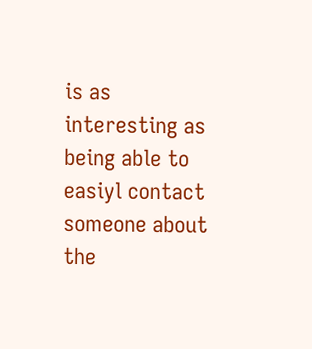is as interesting as being able to easiyl contact someone about
the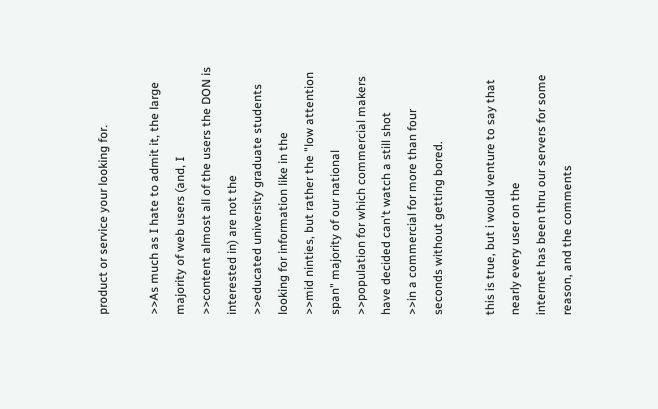product or service your looking for.

>>As much as I hate to admit it, the large majority of web users (and, I
>>content almost all of the users the DON is interested in) are not the
>>educated university graduate students looking for information like in the
>>mid ninties, but rather the "low attention span" majority of our national
>>population for which commercial makers have decided can't watch a still shot
>>in a commercial for more than four seconds without getting bored.

this is true, but i would venture to say that nearly every user on the
internet has been thru our servers for some reason, and the comments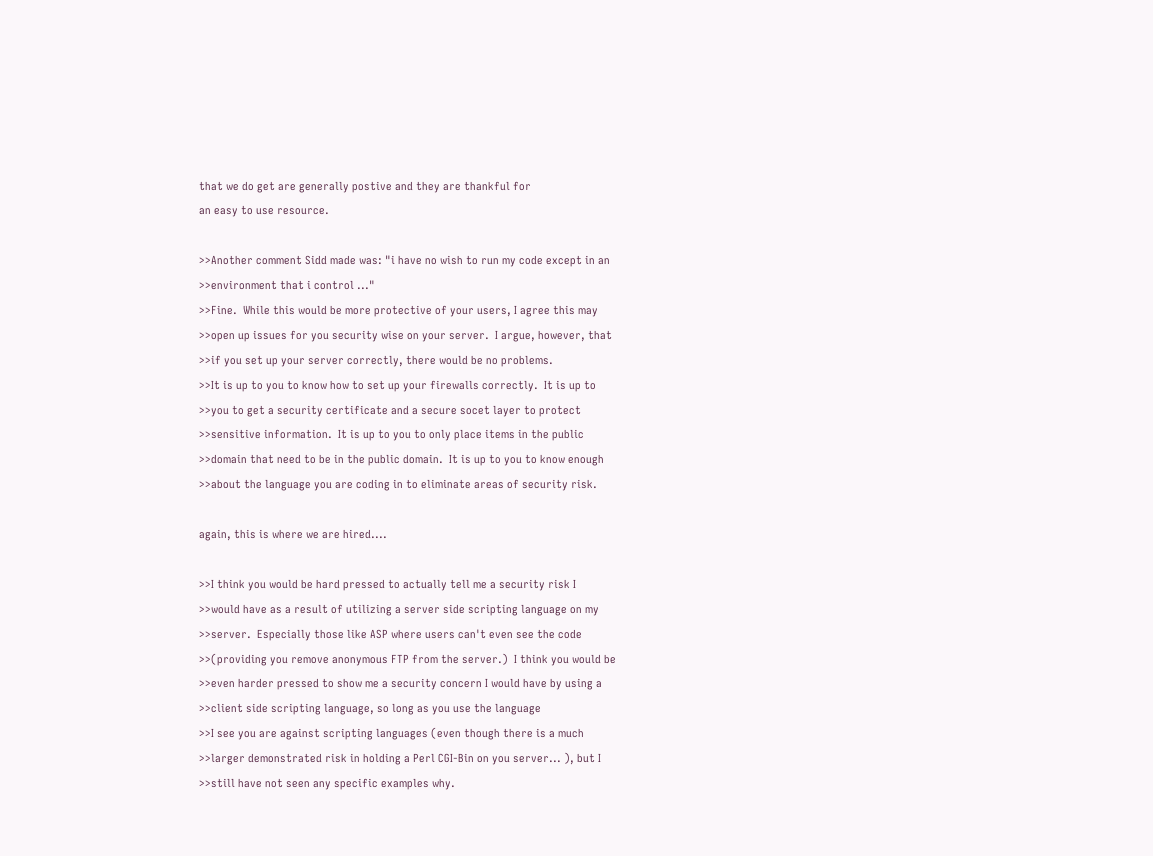that we do get are generally postive and they are thankful for
an easy to use resource.

>>Another comment Sidd made was: "i have no wish to run my code except in an
>>environment that i control ..."
>>Fine.  While this would be more protective of your users, I agree this may
>>open up issues for you security wise on your server.  I argue, however, that
>>if you set up your server correctly, there would be no problems.
>>It is up to you to know how to set up your firewalls correctly.  It is up to
>>you to get a security certificate and a secure socet layer to protect
>>sensitive information.  It is up to you to only place items in the public
>>domain that need to be in the public domain.  It is up to you to know enough
>>about the language you are coding in to eliminate areas of security risk.

again, this is where we are hired....

>>I think you would be hard pressed to actually tell me a security risk I
>>would have as a result of utilizing a server side scripting language on my
>>server.  Especially those like ASP where users can't even see the code
>>(providing you remove anonymous FTP from the server.)  I think you would be
>>even harder pressed to show me a security concern I would have by using a
>>client side scripting language, so long as you use the language
>>I see you are against scripting languages (even though there is a much
>>larger demonstrated risk in holding a Perl CGI-Bin on you server... ), but I
>>still have not seen any specific examples why.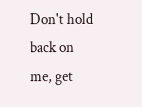Don't hold back on me, get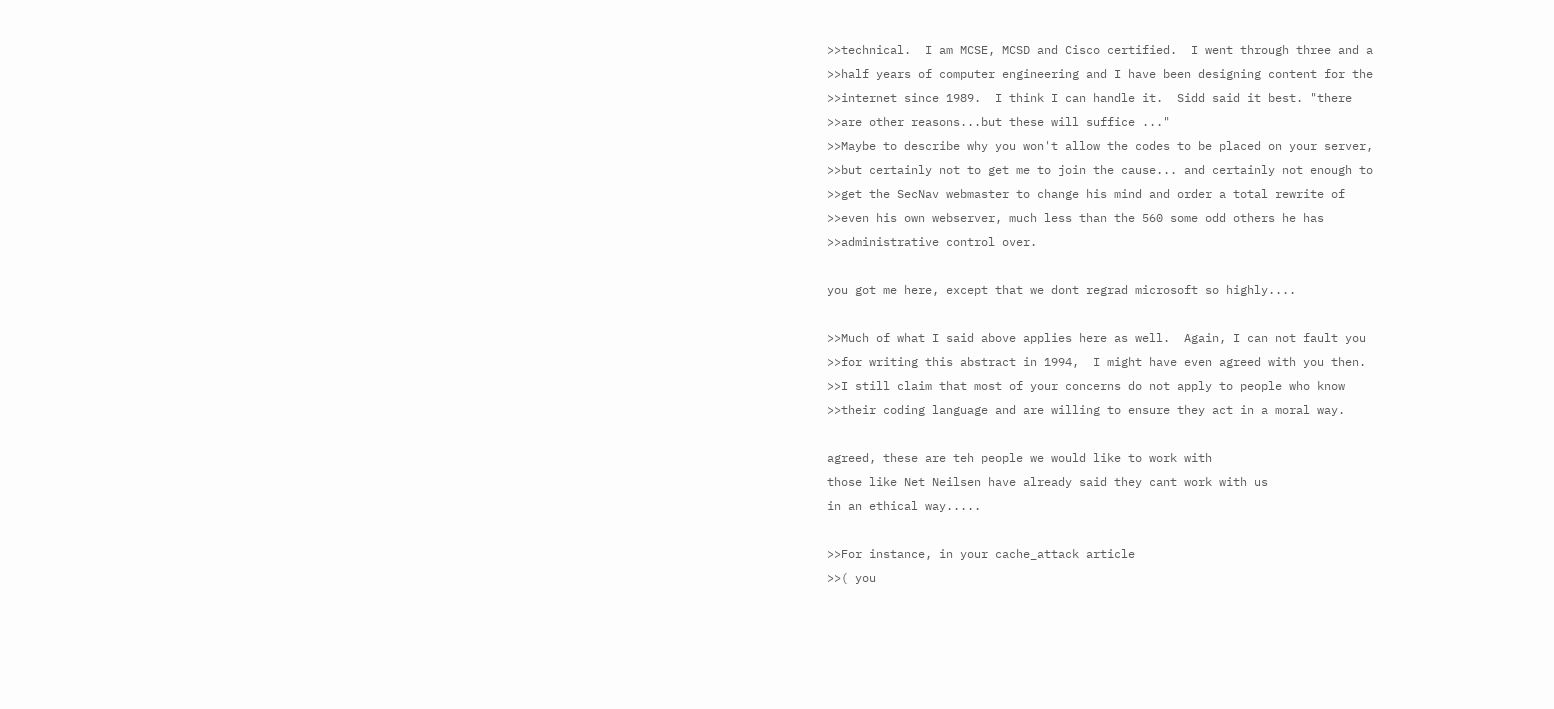>>technical.  I am MCSE, MCSD and Cisco certified.  I went through three and a
>>half years of computer engineering and I have been designing content for the
>>internet since 1989.  I think I can handle it.  Sidd said it best. "there
>>are other reasons...but these will suffice ..."
>>Maybe to describe why you won't allow the codes to be placed on your server,
>>but certainly not to get me to join the cause... and certainly not enough to
>>get the SecNav webmaster to change his mind and order a total rewrite of
>>even his own webserver, much less than the 560 some odd others he has
>>administrative control over.

you got me here, except that we dont regrad microsoft so highly....

>>Much of what I said above applies here as well.  Again, I can not fault you
>>for writing this abstract in 1994,  I might have even agreed with you then.
>>I still claim that most of your concerns do not apply to people who know
>>their coding language and are willing to ensure they act in a moral way.

agreed, these are teh people we would like to work with
those like Net Neilsen have already said they cant work with us
in an ethical way.....

>>For instance, in your cache_attack article
>>( you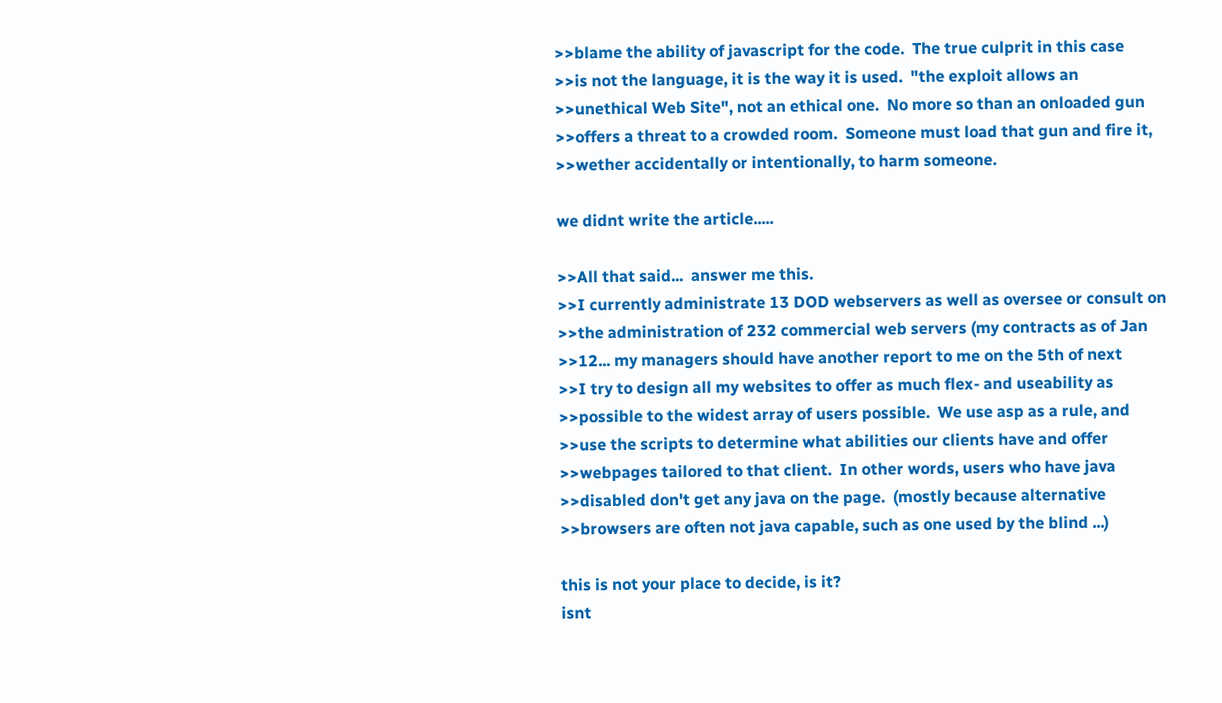>>blame the ability of javascript for the code.  The true culprit in this case
>>is not the language, it is the way it is used.  "the exploit allows an
>>unethical Web Site", not an ethical one.  No more so than an onloaded gun
>>offers a threat to a crowded room.  Someone must load that gun and fire it,
>>wether accidentally or intentionally, to harm someone.

we didnt write the article.....

>>All that said...  answer me this.
>>I currently administrate 13 DOD webservers as well as oversee or consult on
>>the administration of 232 commercial web servers (my contracts as of Jan
>>12... my managers should have another report to me on the 5th of next
>>I try to design all my websites to offer as much flex- and useability as
>>possible to the widest array of users possible.  We use asp as a rule, and
>>use the scripts to determine what abilities our clients have and offer
>>webpages tailored to that client.  In other words, users who have java
>>disabled don't get any java on the page.  (mostly because alternative
>>browsers are often not java capable, such as one used by the blind ...)

this is not your place to decide, is it?
isnt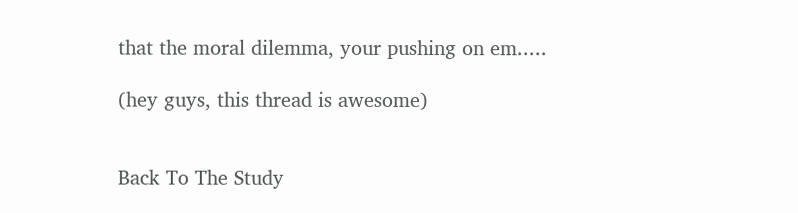that the moral dilemma, your pushing on em.....

(hey guys, this thread is awesome)


Back To The Study